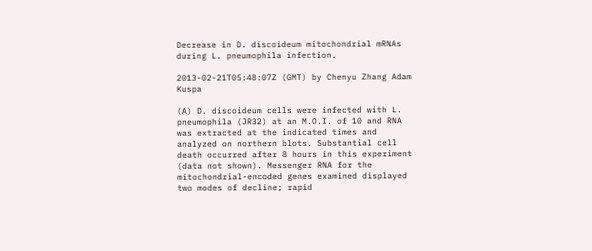Decrease in D. discoideum mitochondrial mRNAs during L. pneumophila infection.

2013-02-21T05:48:07Z (GMT) by Chenyu Zhang Adam Kuspa

(A) D. discoideum cells were infected with L. pneumophila (JR32) at an M.O.I. of 10 and RNA was extracted at the indicated times and analyzed on northern blots. Substantial cell death occurred after 8 hours in this experiment (data not shown). Messenger RNA for the mitochondrial-encoded genes examined displayed two modes of decline; rapid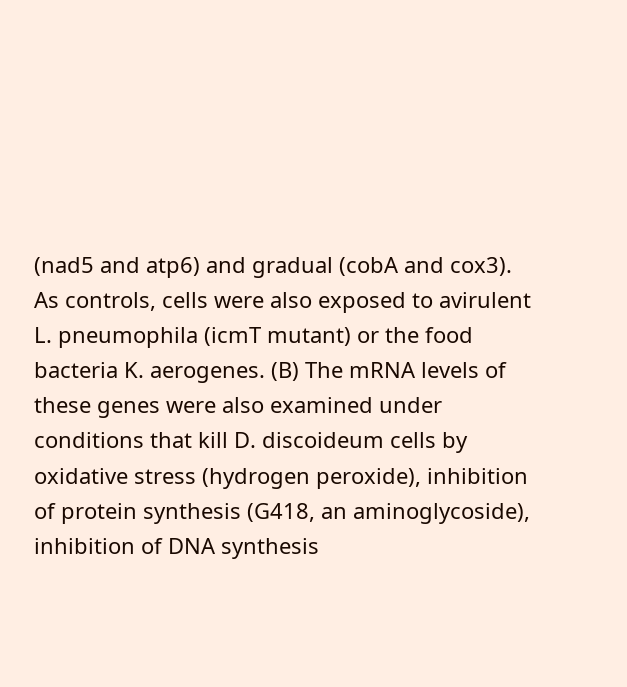(nad5 and atp6) and gradual (cobA and cox3). As controls, cells were also exposed to avirulent L. pneumophila (icmT mutant) or the food bacteria K. aerogenes. (B) The mRNA levels of these genes were also examined under conditions that kill D. discoideum cells by oxidative stress (hydrogen peroxide), inhibition of protein synthesis (G418, an aminoglycoside), inhibition of DNA synthesis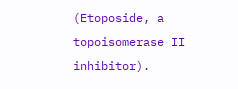(Etoposide, a topoisomerase II inhibitor).